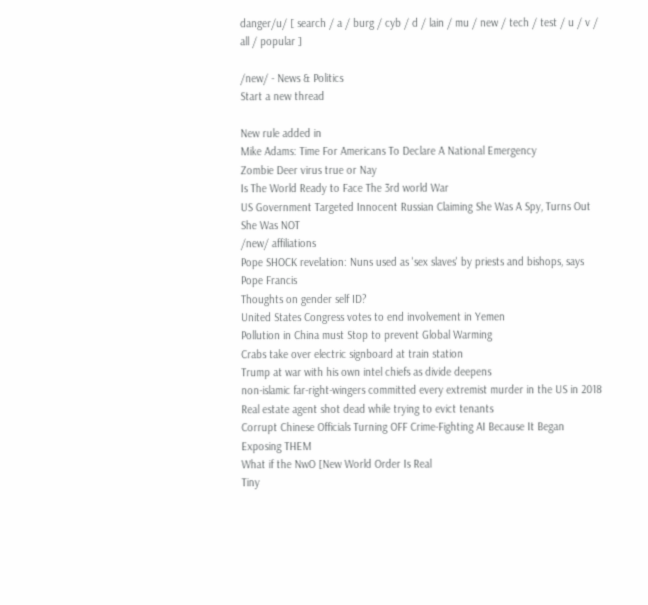danger/u/ [ search / a / burg / cyb / d / lain / mu / new / tech / test / u / v / all / popular ]

/new/ - News & Politics
Start a new thread

New rule added in
Mike Adams: Time For Americans To Declare A National Emergency
Zombie Deer virus true or Nay
Is The World Ready to Face The 3rd world War
US Government Targeted Innocent Russian Claiming She Was A Spy, Turns Out She Was NOT
/new/ affiliations
Pope SHOCK revelation: Nuns used as 'sex slaves' by priests and bishops, says Pope Francis
Thoughts on gender self ID?
United States Congress votes to end involvement in Yemen
Pollution in China must Stop to prevent Global Warming
Crabs take over electric signboard at train station
Trump at war with his own intel chiefs as divide deepens
non-islamic far-right-wingers committed every extremist murder in the US in 2018
Real estate agent shot dead while trying to evict tenants
Corrupt Chinese Officials Turning OFF Crime-Fighting AI Because It Began Exposing THEM
What if the NwO [New World Order Is Real
Tiny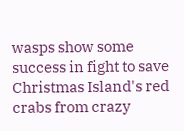wasps show some success in fight to save Christmas Island's red crabs from crazy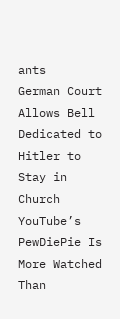ants
German Court Allows Bell Dedicated to Hitler to Stay in Church
YouTube’s PewDiePie Is More Watched Than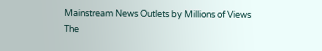Mainstream News Outlets by Millions of Views
The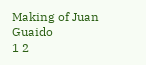Making of Juan Guaido
1 2